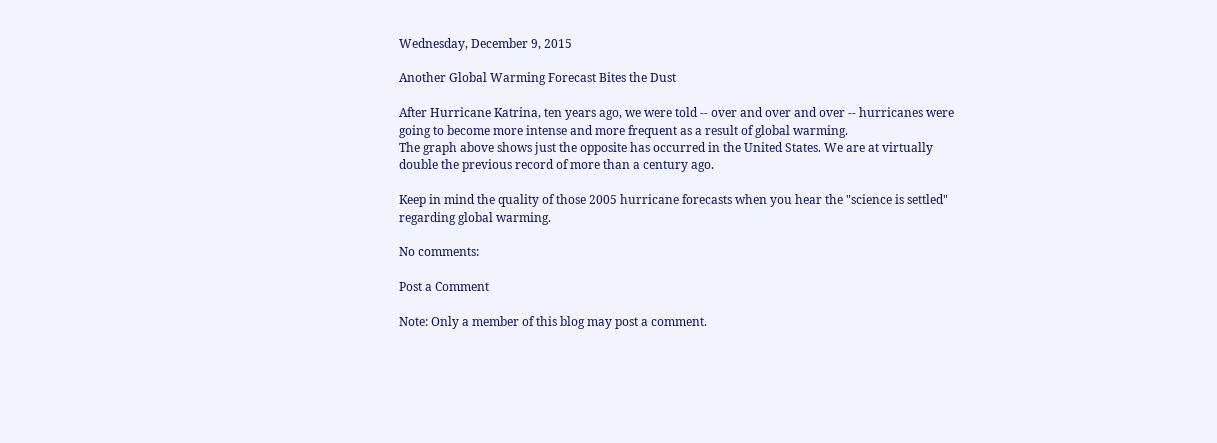Wednesday, December 9, 2015

Another Global Warming Forecast Bites the Dust

After Hurricane Katrina, ten years ago, we were told -- over and over and over -- hurricanes were going to become more intense and more frequent as a result of global warming.
The graph above shows just the opposite has occurred in the United States. We are at virtually double the previous record of more than a century ago.

Keep in mind the quality of those 2005 hurricane forecasts when you hear the "science is settled" regarding global warming.

No comments:

Post a Comment

Note: Only a member of this blog may post a comment.